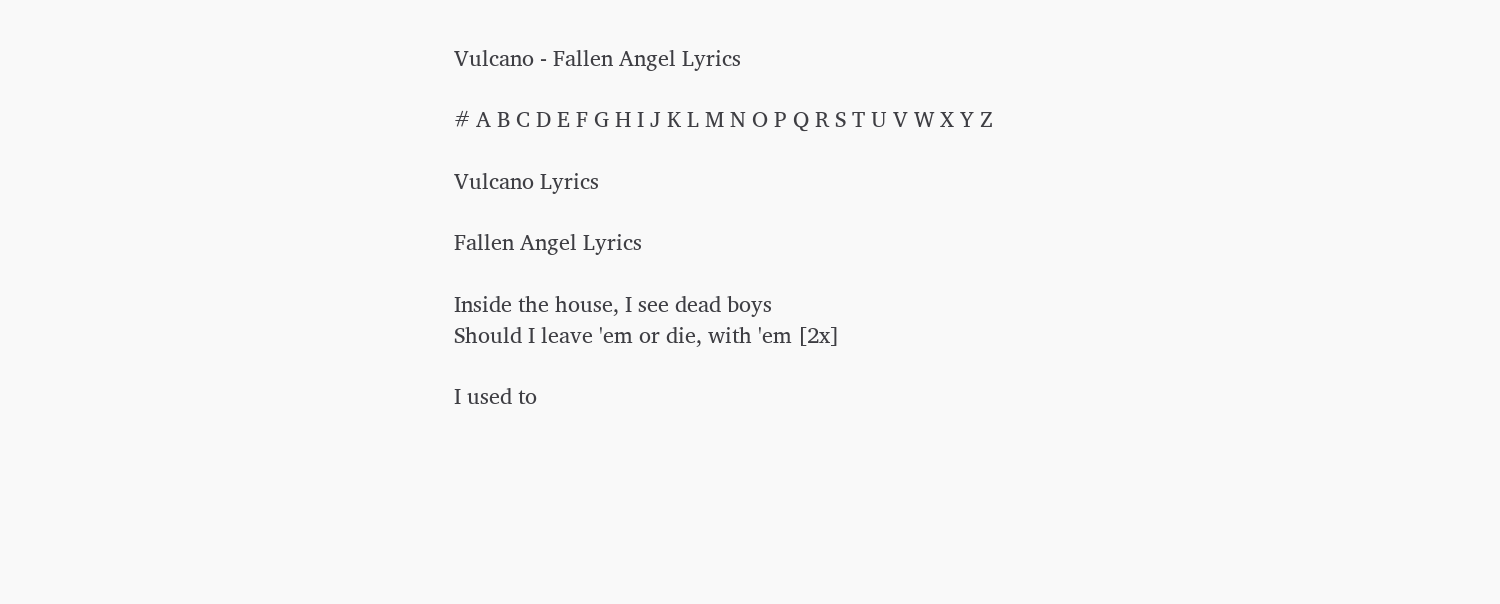Vulcano - Fallen Angel Lyrics

# A B C D E F G H I J K L M N O P Q R S T U V W X Y Z

Vulcano Lyrics

Fallen Angel Lyrics

Inside the house, I see dead boys
Should I leave 'em or die, with 'em [2x]

I used to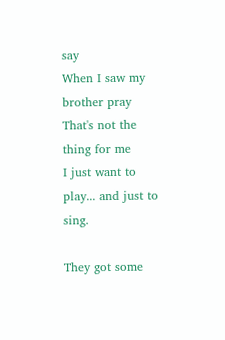say
When I saw my brother pray
That's not the thing for me
I just want to play... and just to sing.

They got some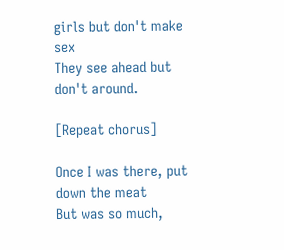girls but don't make sex
They see ahead but don't around.

[Repeat chorus]

Once I was there, put down the meat
But was so much,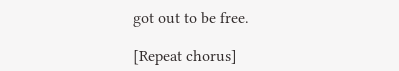got out to be free.

[Repeat chorus]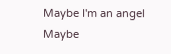Maybe I'm an angel
Maybe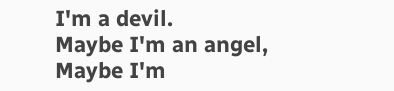I'm a devil.
Maybe I'm an angel,
Maybe I'm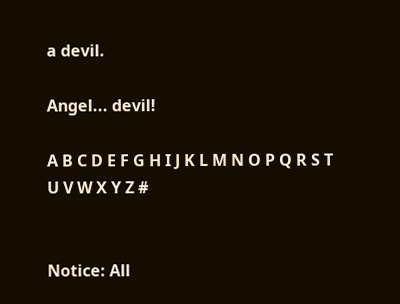a devil.

Angel... devil!

A B C D E F G H I J K L M N O P Q R S T U V W X Y Z #


Notice: All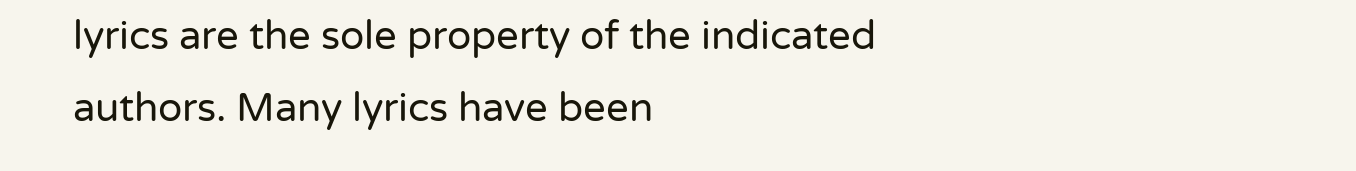lyrics are the sole property of the indicated authors. Many lyrics have been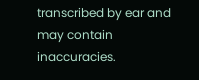transcribed by ear and may contain inaccuracies.